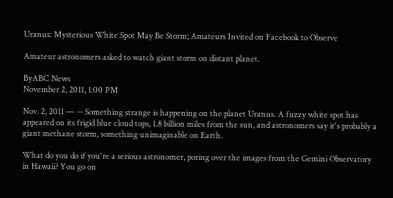Uranus: Mysterious White Spot May Be Storm; Amateurs Invited on Facebook to Observe

Amateur astronomers asked to watch giant storm on distant planet.

ByABC News
November 2, 2011, 1:00 PM

Nov. 2, 2011 — -- Something strange is happening on the planet Uranus. A fuzzy white spot has appeared on its frigid blue cloud tops, 1.8 billion miles from the sun, and astronomers say it's probably a giant methane storm, something unimaginable on Earth.

What do you do if you're a serious astronomer, poring over the images from the Gemini Observatory in Hawaii? You go on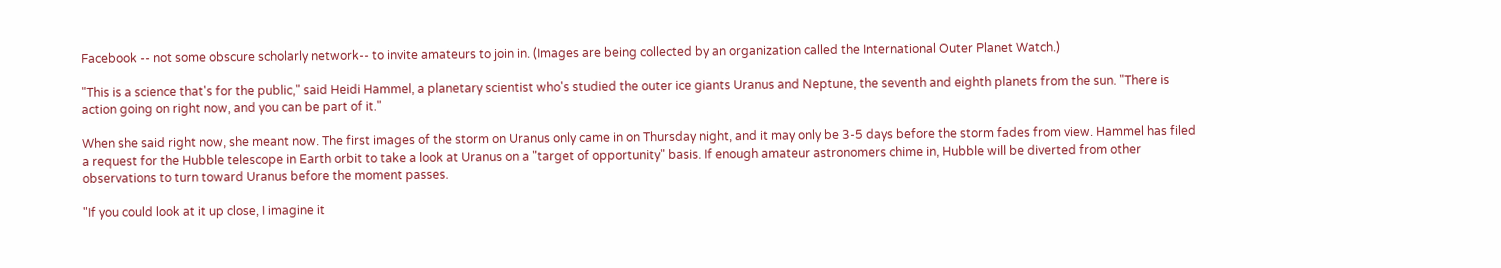Facebook -- not some obscure scholarly network-- to invite amateurs to join in. (Images are being collected by an organization called the International Outer Planet Watch.)

"This is a science that's for the public," said Heidi Hammel, a planetary scientist who's studied the outer ice giants Uranus and Neptune, the seventh and eighth planets from the sun. "There is action going on right now, and you can be part of it."

When she said right now, she meant now. The first images of the storm on Uranus only came in on Thursday night, and it may only be 3-5 days before the storm fades from view. Hammel has filed a request for the Hubble telescope in Earth orbit to take a look at Uranus on a "target of opportunity" basis. If enough amateur astronomers chime in, Hubble will be diverted from other observations to turn toward Uranus before the moment passes.

"If you could look at it up close, I imagine it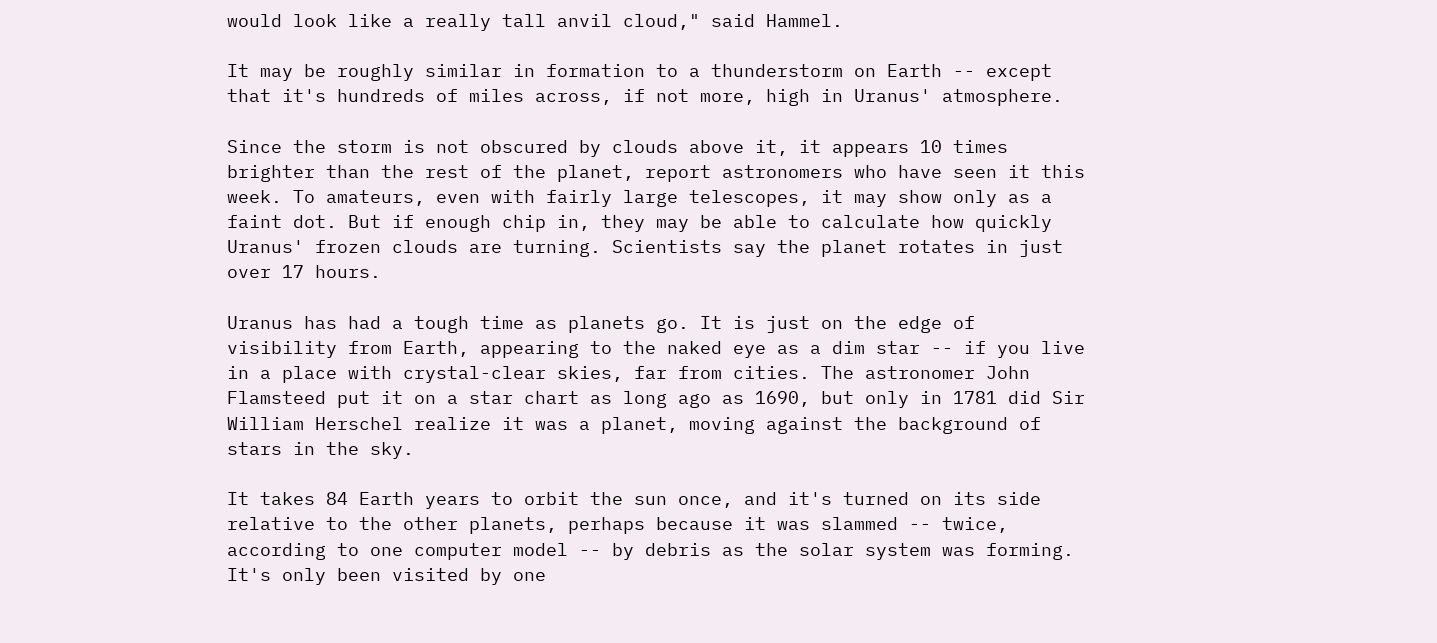would look like a really tall anvil cloud," said Hammel.

It may be roughly similar in formation to a thunderstorm on Earth -- except that it's hundreds of miles across, if not more, high in Uranus' atmosphere.

Since the storm is not obscured by clouds above it, it appears 10 times brighter than the rest of the planet, report astronomers who have seen it this week. To amateurs, even with fairly large telescopes, it may show only as a faint dot. But if enough chip in, they may be able to calculate how quickly Uranus' frozen clouds are turning. Scientists say the planet rotates in just over 17 hours.

Uranus has had a tough time as planets go. It is just on the edge of visibility from Earth, appearing to the naked eye as a dim star -- if you live in a place with crystal-clear skies, far from cities. The astronomer John Flamsteed put it on a star chart as long ago as 1690, but only in 1781 did Sir William Herschel realize it was a planet, moving against the background of stars in the sky.

It takes 84 Earth years to orbit the sun once, and it's turned on its side relative to the other planets, perhaps because it was slammed -- twice, according to one computer model -- by debris as the solar system was forming. It's only been visited by one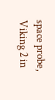space probe, Viking 2 in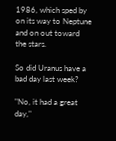1986, which sped by on its way to Neptune and on out toward the stars.

So did Uranus have a bad day last week?

"No, it had a great day,"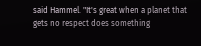said Hammel. "It's great when a planet that gets no respect does something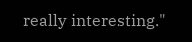really interesting."